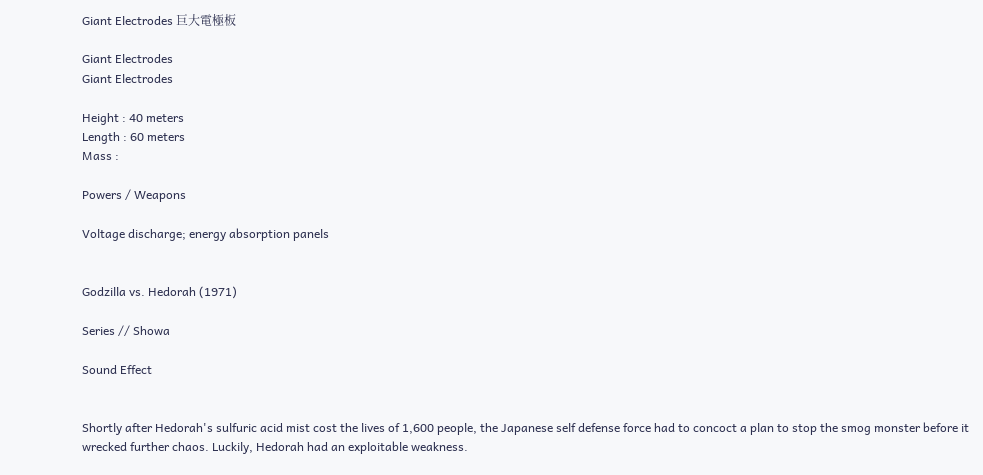Giant Electrodes 巨大電極板

Giant Electrodes
Giant Electrodes

Height : 40 meters
Length : 60 meters
Mass :

Powers / Weapons

Voltage discharge; energy absorption panels


Godzilla vs. Hedorah (1971)

Series // Showa

Sound Effect


Shortly after Hedorah's sulfuric acid mist cost the lives of 1,600 people, the Japanese self defense force had to concoct a plan to stop the smog monster before it wrecked further chaos. Luckily, Hedorah had an exploitable weakness.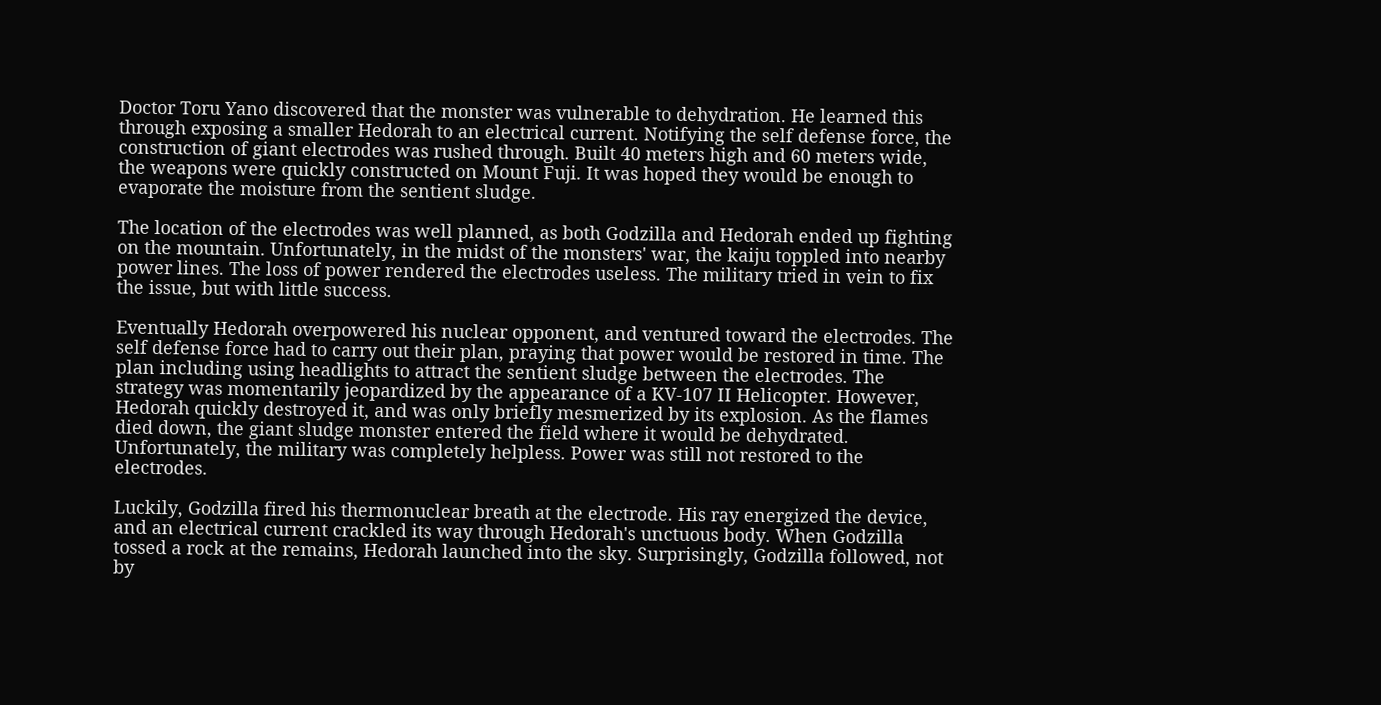Doctor Toru Yano discovered that the monster was vulnerable to dehydration. He learned this through exposing a smaller Hedorah to an electrical current. Notifying the self defense force, the construction of giant electrodes was rushed through. Built 40 meters high and 60 meters wide, the weapons were quickly constructed on Mount Fuji. It was hoped they would be enough to evaporate the moisture from the sentient sludge.

The location of the electrodes was well planned, as both Godzilla and Hedorah ended up fighting on the mountain. Unfortunately, in the midst of the monsters' war, the kaiju toppled into nearby power lines. The loss of power rendered the electrodes useless. The military tried in vein to fix the issue, but with little success.

Eventually Hedorah overpowered his nuclear opponent, and ventured toward the electrodes. The self defense force had to carry out their plan, praying that power would be restored in time. The plan including using headlights to attract the sentient sludge between the electrodes. The strategy was momentarily jeopardized by the appearance of a KV-107 II Helicopter. However, Hedorah quickly destroyed it, and was only briefly mesmerized by its explosion. As the flames died down, the giant sludge monster entered the field where it would be dehydrated. Unfortunately, the military was completely helpless. Power was still not restored to the electrodes.

Luckily, Godzilla fired his thermonuclear breath at the electrode. His ray energized the device, and an electrical current crackled its way through Hedorah's unctuous body. When Godzilla tossed a rock at the remains, Hedorah launched into the sky. Surprisingly, Godzilla followed, not by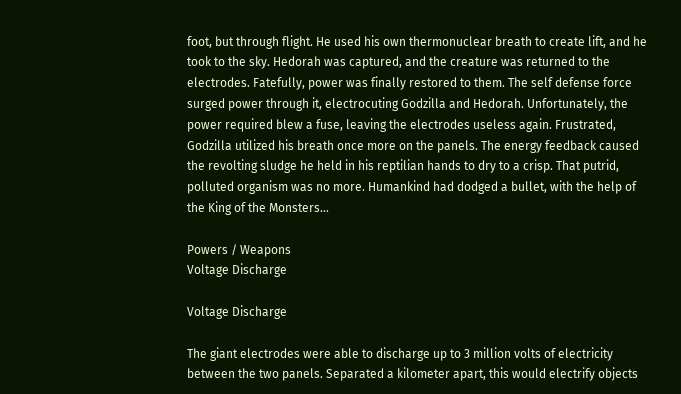foot, but through flight. He used his own thermonuclear breath to create lift, and he took to the sky. Hedorah was captured, and the creature was returned to the electrodes. Fatefully, power was finally restored to them. The self defense force surged power through it, electrocuting Godzilla and Hedorah. Unfortunately, the power required blew a fuse, leaving the electrodes useless again. Frustrated, Godzilla utilized his breath once more on the panels. The energy feedback caused the revolting sludge he held in his reptilian hands to dry to a crisp. That putrid, polluted organism was no more. Humankind had dodged a bullet, with the help of the King of the Monsters...

Powers / Weapons
Voltage Discharge

Voltage Discharge

The giant electrodes were able to discharge up to 3 million volts of electricity between the two panels. Separated a kilometer apart, this would electrify objects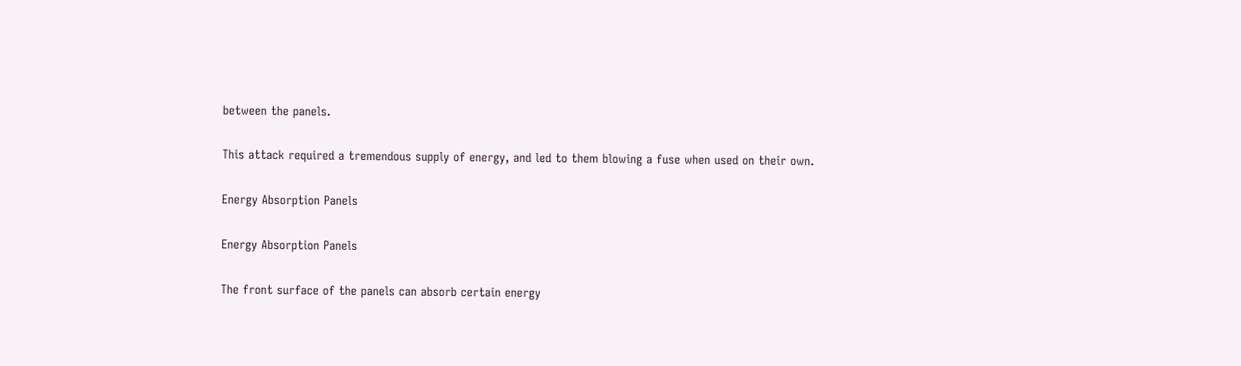between the panels.

This attack required a tremendous supply of energy, and led to them blowing a fuse when used on their own.

Energy Absorption Panels

Energy Absorption Panels

The front surface of the panels can absorb certain energy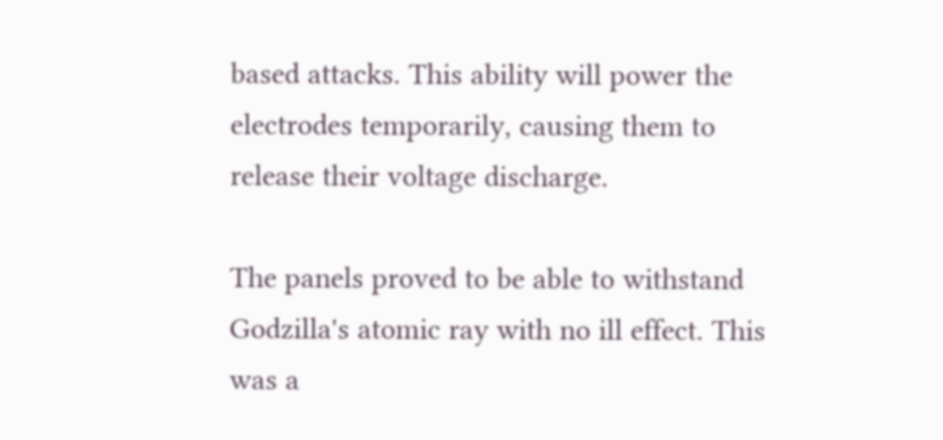based attacks. This ability will power the electrodes temporarily, causing them to release their voltage discharge.

The panels proved to be able to withstand Godzilla's atomic ray with no ill effect. This was a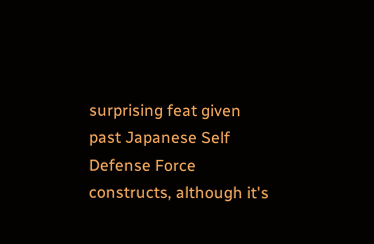surprising feat given past Japanese Self Defense Force constructs, although it's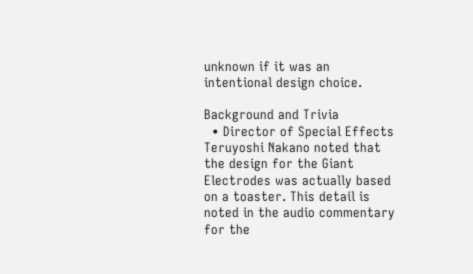unknown if it was an intentional design choice.

Background and Trivia
  • Director of Special Effects Teruyoshi Nakano noted that the design for the Giant Electrodes was actually based on a toaster. This detail is noted in the audio commentary for the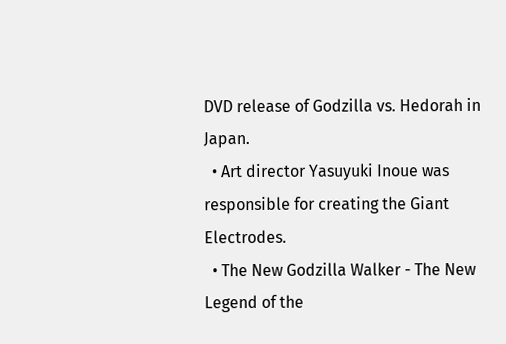DVD release of Godzilla vs. Hedorah in Japan.
  • Art director Yasuyuki Inoue was responsible for creating the Giant Electrodes.
  • The New Godzilla Walker - The New Legend of the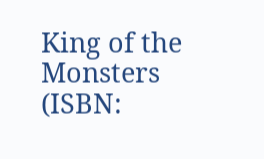King of the Monsters (ISBN: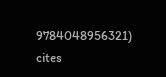9784048956321) cites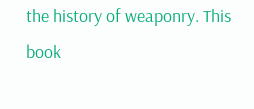the history of weaponry. This book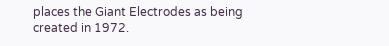places the Giant Electrodes as being created in 1972.